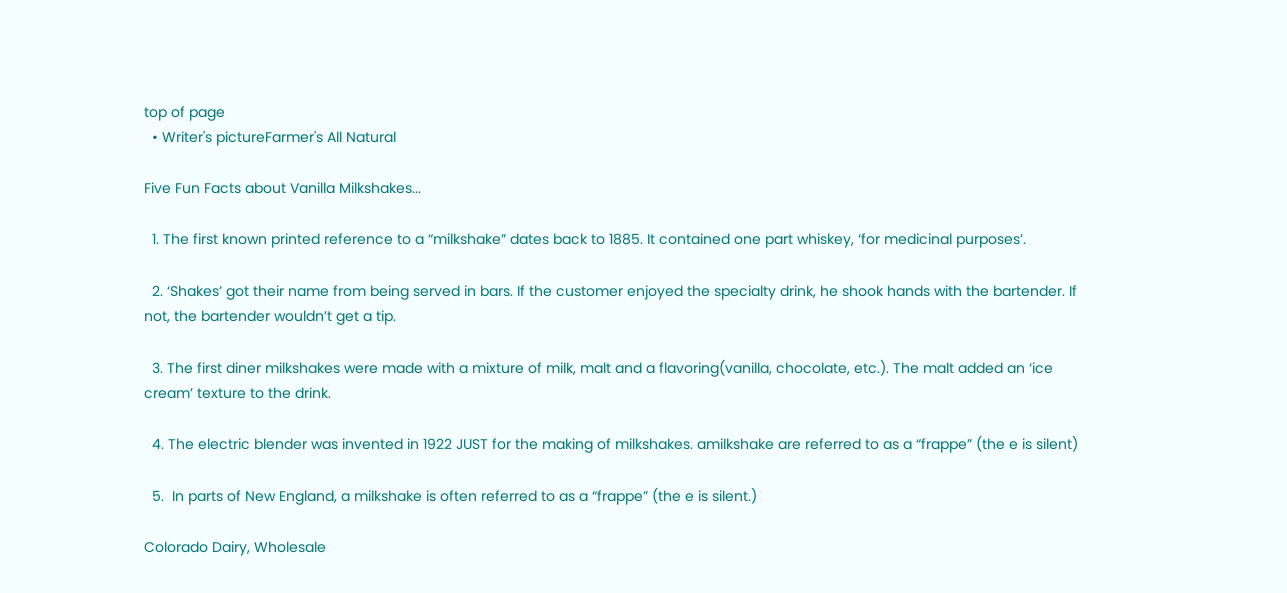top of page
  • Writer's pictureFarmer's All Natural

Five Fun Facts about Vanilla Milkshakes...

  1. The first known printed reference to a “milkshake” dates back to 1885. It contained one part whiskey, ‘for medicinal purposes’.

  2. ‘Shakes’ got their name from being served in bars. If the customer enjoyed the specialty drink, he shook hands with the bartender. If not, the bartender wouldn’t get a tip.

  3. The first diner milkshakes were made with a mixture of milk, malt and a flavoring(vanilla, chocolate, etc.). The malt added an ‘ice cream’ texture to the drink.

  4. The electric blender was invented in 1922 JUST for the making of milkshakes. amilkshake are referred to as a “frappe” (the e is silent)

  5.  In parts of New England, a milkshake is often referred to as a “frappe” (the e is silent.)

Colorado Dairy, Wholesale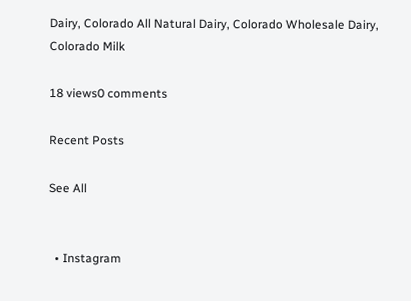Dairy, Colorado All Natural Dairy, Colorado Wholesale Dairy, Colorado Milk

18 views0 comments

Recent Posts

See All


  • Instagram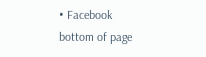• Facebook
bottom of page